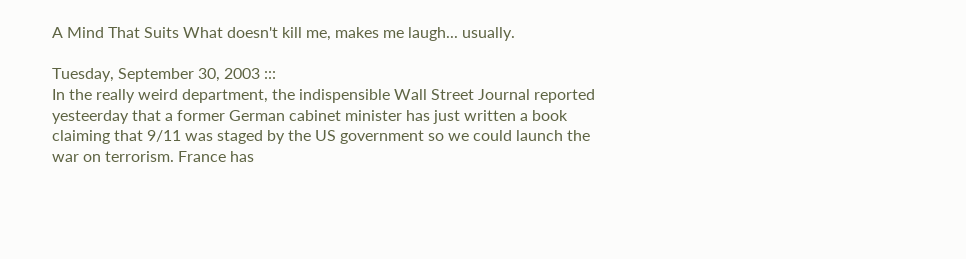A Mind That Suits What doesn't kill me, makes me laugh... usually.

Tuesday, September 30, 2003 :::
In the really weird department, the indispensible Wall Street Journal reported yesteerday that a former German cabinet minister has just written a book claiming that 9/11 was staged by the US government so we could launch the war on terrorism. France has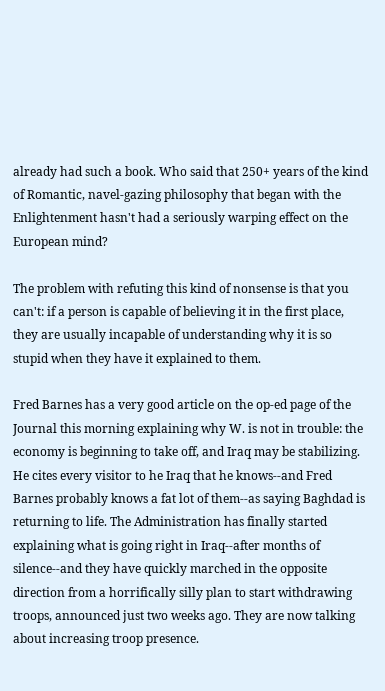already had such a book. Who said that 250+ years of the kind of Romantic, navel-gazing philosophy that began with the Enlightenment hasn't had a seriously warping effect on the European mind?

The problem with refuting this kind of nonsense is that you can't: if a person is capable of believing it in the first place, they are usually incapable of understanding why it is so stupid when they have it explained to them.

Fred Barnes has a very good article on the op-ed page of the Journal this morning explaining why W. is not in trouble: the economy is beginning to take off, and Iraq may be stabilizing. He cites every visitor to he Iraq that he knows--and Fred Barnes probably knows a fat lot of them--as saying Baghdad is returning to life. The Administration has finally started explaining what is going right in Iraq--after months of silence--and they have quickly marched in the opposite direction from a horrifically silly plan to start withdrawing troops, announced just two weeks ago. They are now talking about increasing troop presence.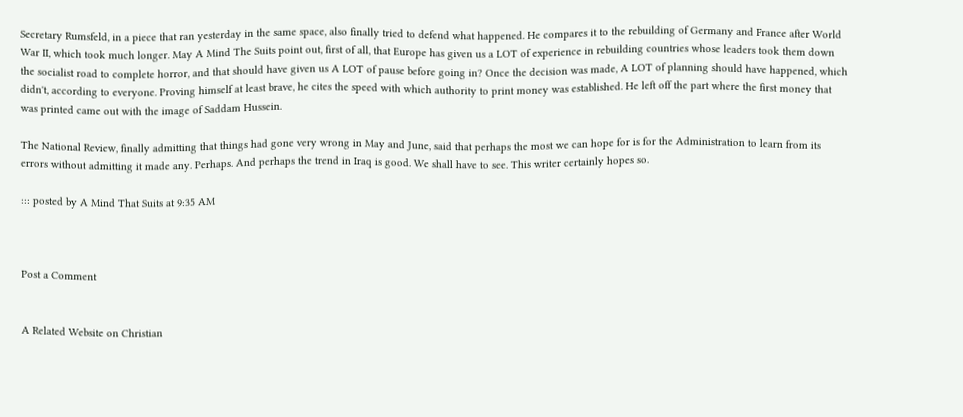Secretary Rumsfeld, in a piece that ran yesterday in the same space, also finally tried to defend what happened. He compares it to the rebuilding of Germany and France after World War II, which took much longer. May A Mind The Suits point out, first of all, that Europe has given us a LOT of experience in rebuilding countries whose leaders took them down the socialist road to complete horror, and that should have given us A LOT of pause before going in? Once the decision was made, A LOT of planning should have happened, which didn't, according to everyone. Proving himself at least brave, he cites the speed with which authority to print money was established. He left off the part where the first money that was printed came out with the image of Saddam Hussein.

The National Review, finally admitting that things had gone very wrong in May and June, said that perhaps the most we can hope for is for the Administration to learn from its errors without admitting it made any. Perhaps. And perhaps the trend in Iraq is good. We shall have to see. This writer certainly hopes so.

::: posted by A Mind That Suits at 9:35 AM



Post a Comment


A Related Website on Christian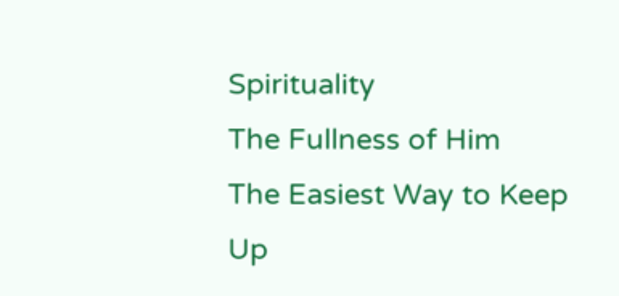Spirituality
The Fullness of Him
The Easiest Way to Keep Up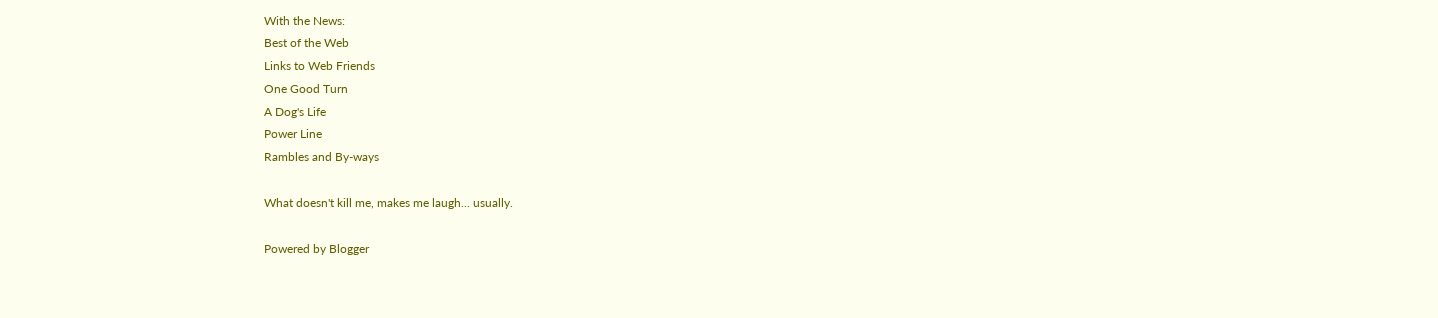With the News:
Best of the Web
Links to Web Friends
One Good Turn
A Dog's Life
Power Line
Rambles and By-ways

What doesn't kill me, makes me laugh... usually.

Powered by Blogger